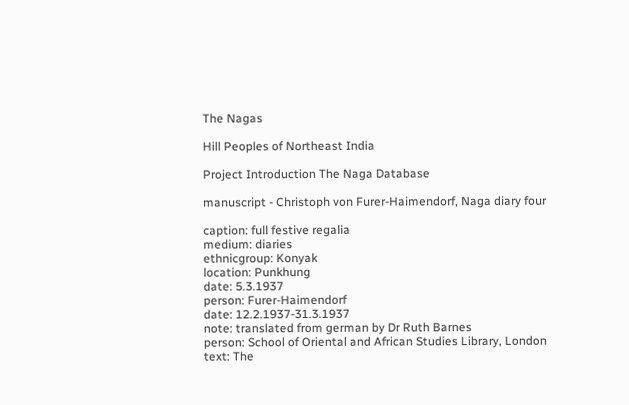The Nagas

Hill Peoples of Northeast India

Project Introduction The Naga Database

manuscript - Christoph von Furer-Haimendorf, Naga diary four

caption: full festive regalia
medium: diaries
ethnicgroup: Konyak
location: Punkhung
date: 5.3.1937
person: Furer-Haimendorf
date: 12.2.1937-31.3.1937
note: translated from german by Dr Ruth Barnes
person: School of Oriental and African Studies Library, London
text: The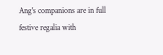Ang's companions are in full festive regalia with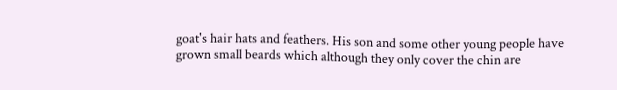goat's hair hats and feathers. His son and some other young people have grown small beards which although they only cover the chin are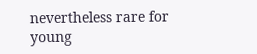nevertheless rare for young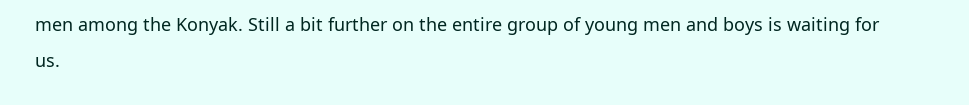men among the Konyak. Still a bit further on the entire group of young men and boys is waiting for us.